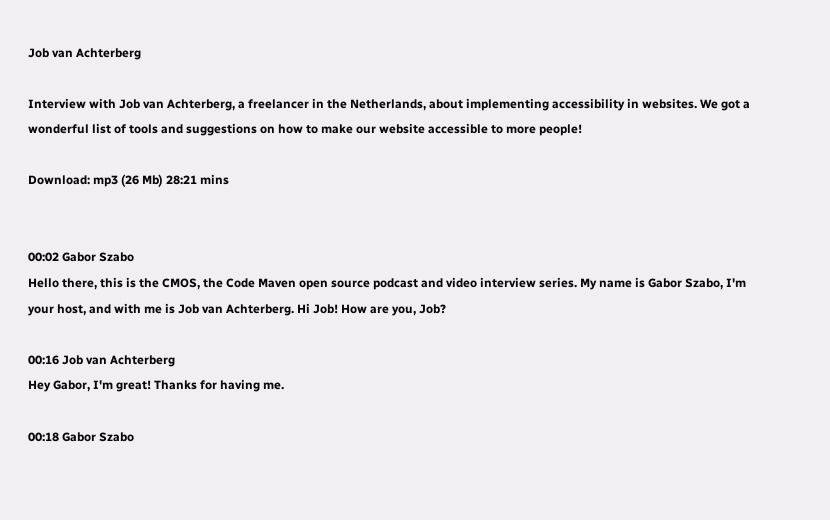Job van Achterberg

Interview with Job van Achterberg, a freelancer in the Netherlands, about implementing accessibility in websites. We got a wonderful list of tools and suggestions on how to make our website accessible to more people!

Download: mp3 (26 Mb) 28:21 mins


00:02 Gabor Szabo
Hello there, this is the CMOS, the Code Maven open source podcast and video interview series. My name is Gabor Szabo, I'm your host, and with me is Job van Achterberg. Hi Job! How are you, Job?

00:16 Job van Achterberg
Hey Gabor, I'm great! Thanks for having me.

00:18 Gabor Szabo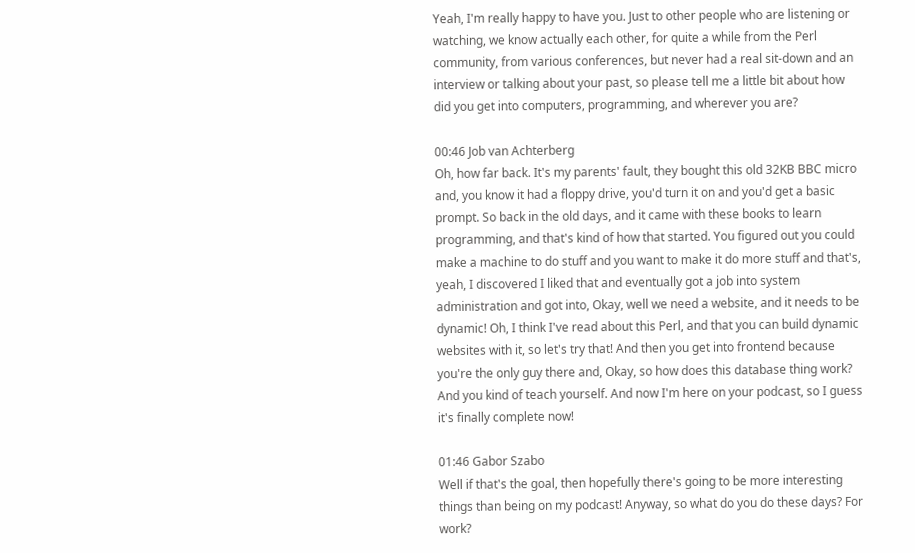Yeah, I'm really happy to have you. Just to other people who are listening or watching, we know actually each other, for quite a while from the Perl community, from various conferences, but never had a real sit-down and an interview or talking about your past, so please tell me a little bit about how did you get into computers, programming, and wherever you are?

00:46 Job van Achterberg
Oh, how far back. It's my parents' fault, they bought this old 32KB BBC micro and, you know it had a floppy drive, you'd turn it on and you'd get a basic prompt. So back in the old days, and it came with these books to learn programming, and that's kind of how that started. You figured out you could make a machine to do stuff and you want to make it do more stuff and that's, yeah, I discovered I liked that and eventually got a job into system administration and got into, Okay, well we need a website, and it needs to be dynamic! Oh, I think I've read about this Perl, and that you can build dynamic websites with it, so let's try that! And then you get into frontend because you're the only guy there and, Okay, so how does this database thing work? And you kind of teach yourself. And now I'm here on your podcast, so I guess it's finally complete now!

01:46 Gabor Szabo
Well if that's the goal, then hopefully there's going to be more interesting things than being on my podcast! Anyway, so what do you do these days? For work?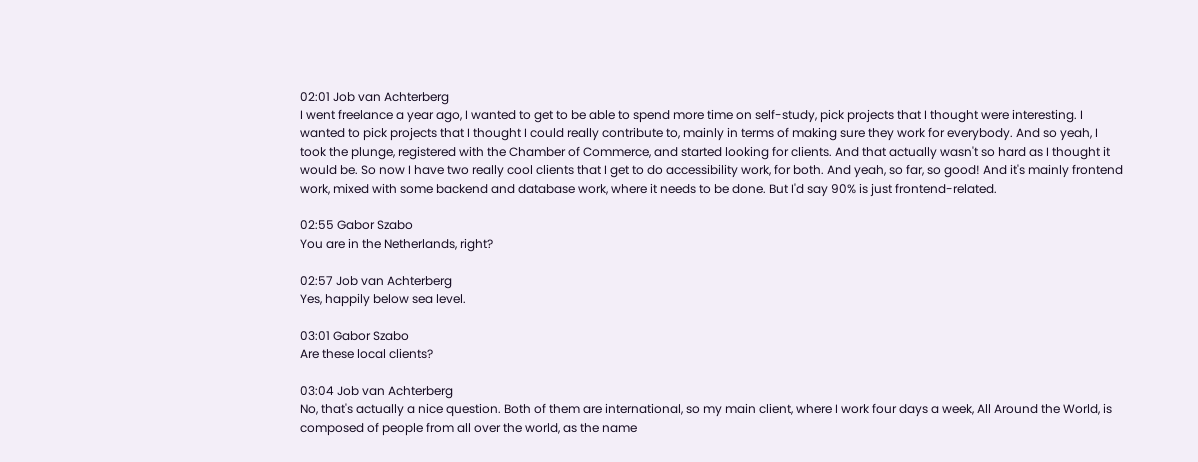02:01 Job van Achterberg
I went freelance a year ago, I wanted to get to be able to spend more time on self-study, pick projects that I thought were interesting. I wanted to pick projects that I thought I could really contribute to, mainly in terms of making sure they work for everybody. And so yeah, I took the plunge, registered with the Chamber of Commerce, and started looking for clients. And that actually wasn't so hard as I thought it would be. So now I have two really cool clients that I get to do accessibility work, for both. And yeah, so far, so good! And it's mainly frontend work, mixed with some backend and database work, where it needs to be done. But I'd say 90% is just frontend-related.

02:55 Gabor Szabo
You are in the Netherlands, right?

02:57 Job van Achterberg
Yes, happily below sea level.

03:01 Gabor Szabo
Are these local clients?

03:04 Job van Achterberg
No, that's actually a nice question. Both of them are international, so my main client, where I work four days a week, All Around the World, is composed of people from all over the world, as the name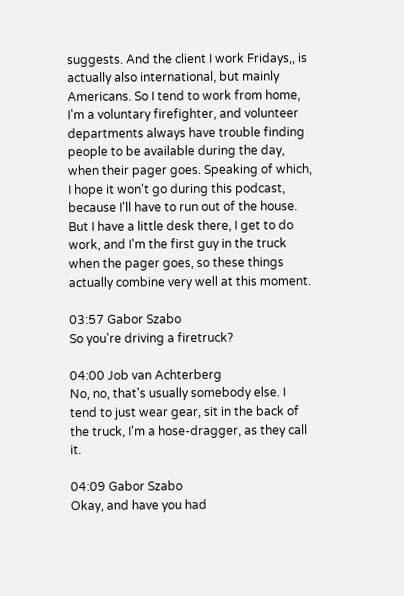suggests. And the client I work Fridays,, is actually also international, but mainly Americans. So I tend to work from home, I'm a voluntary firefighter, and volunteer departments always have trouble finding people to be available during the day, when their pager goes. Speaking of which, I hope it won't go during this podcast, because I'll have to run out of the house. But I have a little desk there, I get to do work, and I'm the first guy in the truck when the pager goes, so these things actually combine very well at this moment.

03:57 Gabor Szabo
So you're driving a firetruck?

04:00 Job van Achterberg
No, no, that's usually somebody else. I tend to just wear gear, sit in the back of the truck, I'm a hose-dragger, as they call it.

04:09 Gabor Szabo
Okay, and have you had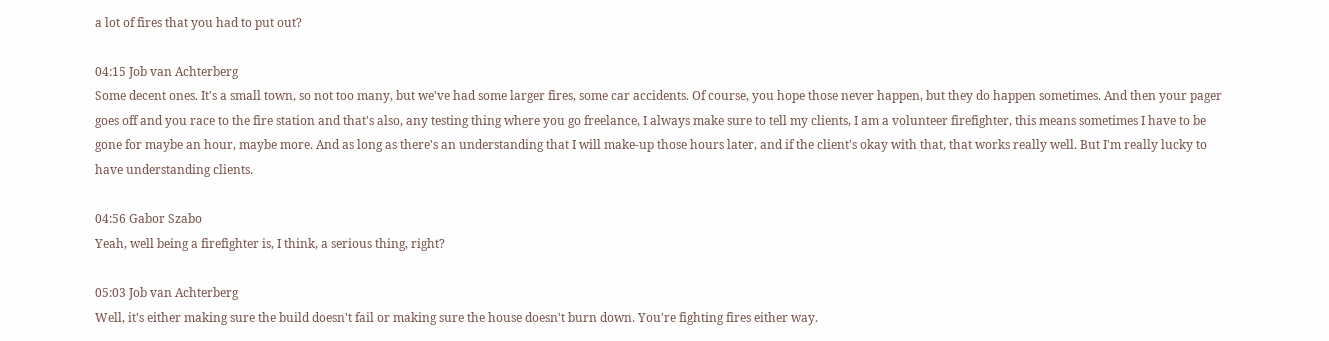a lot of fires that you had to put out?

04:15 Job van Achterberg
Some decent ones. It's a small town, so not too many, but we've had some larger fires, some car accidents. Of course, you hope those never happen, but they do happen sometimes. And then your pager goes off and you race to the fire station and that's also, any testing thing where you go freelance, I always make sure to tell my clients, I am a volunteer firefighter, this means sometimes I have to be gone for maybe an hour, maybe more. And as long as there's an understanding that I will make-up those hours later, and if the client's okay with that, that works really well. But I'm really lucky to have understanding clients.

04:56 Gabor Szabo
Yeah, well being a firefighter is, I think, a serious thing, right?

05:03 Job van Achterberg
Well, it's either making sure the build doesn't fail or making sure the house doesn't burn down. You're fighting fires either way.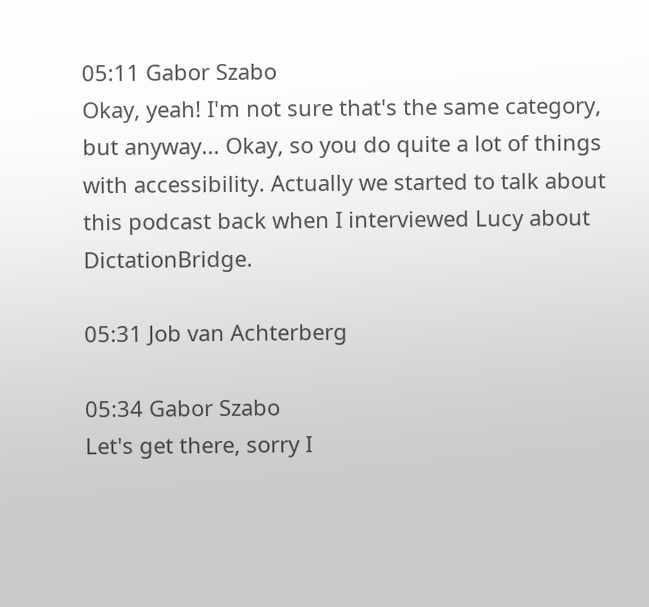05:11 Gabor Szabo
Okay, yeah! I'm not sure that's the same category, but anyway... Okay, so you do quite a lot of things with accessibility. Actually we started to talk about this podcast back when I interviewed Lucy about DictationBridge.

05:31 Job van Achterberg

05:34 Gabor Szabo
Let's get there, sorry I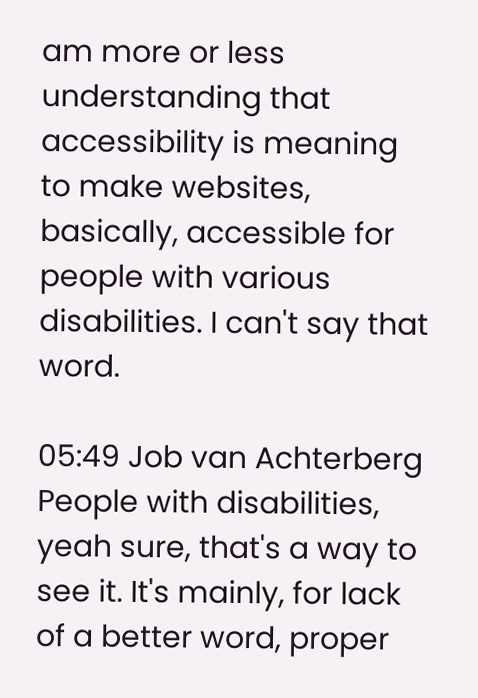am more or less understanding that accessibility is meaning to make websites, basically, accessible for people with various disabilities. I can't say that word.

05:49 Job van Achterberg
People with disabilities, yeah sure, that's a way to see it. It's mainly, for lack of a better word, proper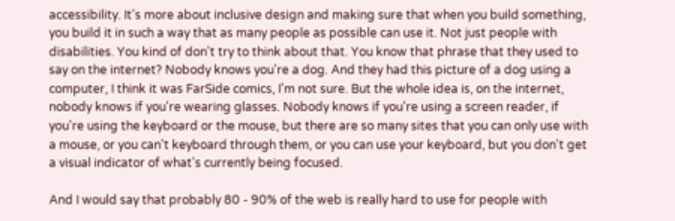accessibility. It's more about inclusive design and making sure that when you build something, you build it in such a way that as many people as possible can use it. Not just people with disabilities. You kind of don't try to think about that. You know that phrase that they used to say on the internet? Nobody knows you're a dog. And they had this picture of a dog using a computer, I think it was FarSide comics, I'm not sure. But the whole idea is, on the internet, nobody knows if you're wearing glasses. Nobody knows if you're using a screen reader, if you're using the keyboard or the mouse, but there are so many sites that you can only use with a mouse, or you can't keyboard through them, or you can use your keyboard, but you don't get a visual indicator of what's currently being focused.

And I would say that probably 80 - 90% of the web is really hard to use for people with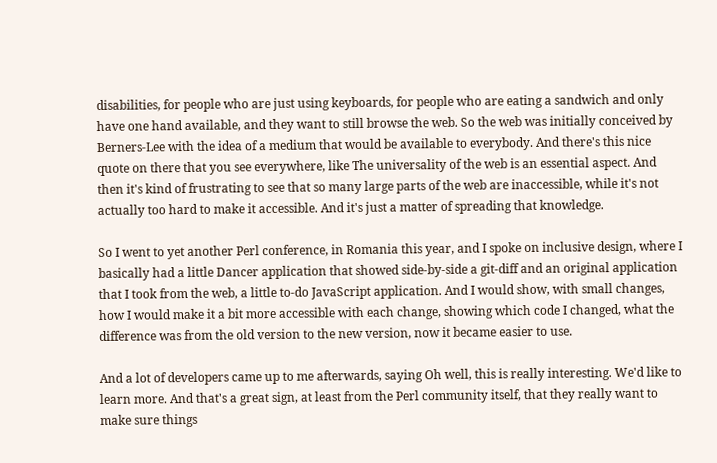disabilities, for people who are just using keyboards, for people who are eating a sandwich and only have one hand available, and they want to still browse the web. So the web was initially conceived by Berners-Lee with the idea of a medium that would be available to everybody. And there's this nice quote on there that you see everywhere, like The universality of the web is an essential aspect. And then it's kind of frustrating to see that so many large parts of the web are inaccessible, while it's not actually too hard to make it accessible. And it's just a matter of spreading that knowledge.

So I went to yet another Perl conference, in Romania this year, and I spoke on inclusive design, where I basically had a little Dancer application that showed side-by-side a git-diff and an original application that I took from the web, a little to-do JavaScript application. And I would show, with small changes, how I would make it a bit more accessible with each change, showing which code I changed, what the difference was from the old version to the new version, now it became easier to use.

And a lot of developers came up to me afterwards, saying Oh well, this is really interesting. We'd like to learn more. And that's a great sign, at least from the Perl community itself, that they really want to make sure things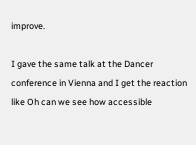improve.

I gave the same talk at the Dancer conference in Vienna and I get the reaction like Oh can we see how accessible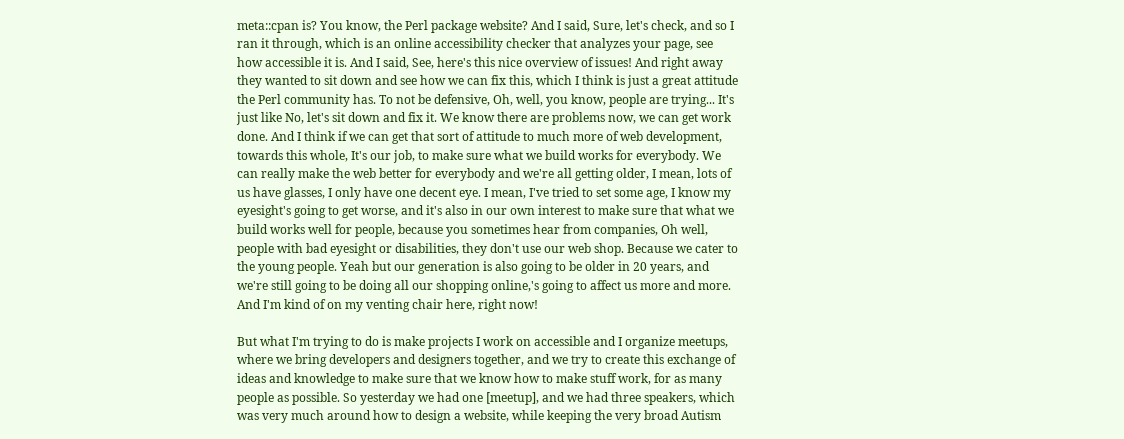meta::cpan is? You know, the Perl package website? And I said, Sure, let's check, and so I ran it through, which is an online accessibility checker that analyzes your page, see how accessible it is. And I said, See, here's this nice overview of issues! And right away they wanted to sit down and see how we can fix this, which I think is just a great attitude the Perl community has. To not be defensive, Oh, well, you know, people are trying... It's just like No, let's sit down and fix it. We know there are problems now, we can get work done. And I think if we can get that sort of attitude to much more of web development, towards this whole, It's our job, to make sure what we build works for everybody. We can really make the web better for everybody and we're all getting older, I mean, lots of us have glasses, I only have one decent eye. I mean, I've tried to set some age, I know my eyesight's going to get worse, and it's also in our own interest to make sure that what we build works well for people, because you sometimes hear from companies, Oh well, people with bad eyesight or disabilities, they don't use our web shop. Because we cater to the young people. Yeah but our generation is also going to be older in 20 years, and we're still going to be doing all our shopping online,'s going to affect us more and more. And I'm kind of on my venting chair here, right now!

But what I'm trying to do is make projects I work on accessible and I organize meetups, where we bring developers and designers together, and we try to create this exchange of ideas and knowledge to make sure that we know how to make stuff work, for as many people as possible. So yesterday we had one [meetup], and we had three speakers, which was very much around how to design a website, while keeping the very broad Autism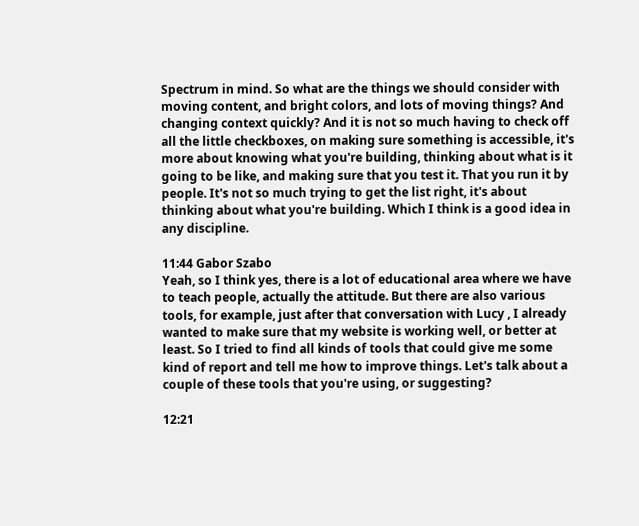Spectrum in mind. So what are the things we should consider with moving content, and bright colors, and lots of moving things? And changing context quickly? And it is not so much having to check off all the little checkboxes, on making sure something is accessible, it's more about knowing what you're building, thinking about what is it going to be like, and making sure that you test it. That you run it by people. It's not so much trying to get the list right, it's about thinking about what you're building. Which I think is a good idea in any discipline.

11:44 Gabor Szabo
Yeah, so I think yes, there is a lot of educational area where we have to teach people, actually the attitude. But there are also various tools, for example, just after that conversation with Lucy , I already wanted to make sure that my website is working well, or better at least. So I tried to find all kinds of tools that could give me some kind of report and tell me how to improve things. Let's talk about a couple of these tools that you're using, or suggesting?

12:21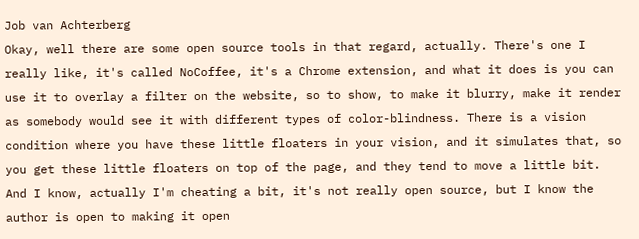Job van Achterberg
Okay, well there are some open source tools in that regard, actually. There's one I really like, it's called NoCoffee, it's a Chrome extension, and what it does is you can use it to overlay a filter on the website, so to show, to make it blurry, make it render as somebody would see it with different types of color-blindness. There is a vision condition where you have these little floaters in your vision, and it simulates that, so you get these little floaters on top of the page, and they tend to move a little bit. And I know, actually I'm cheating a bit, it's not really open source, but I know the author is open to making it open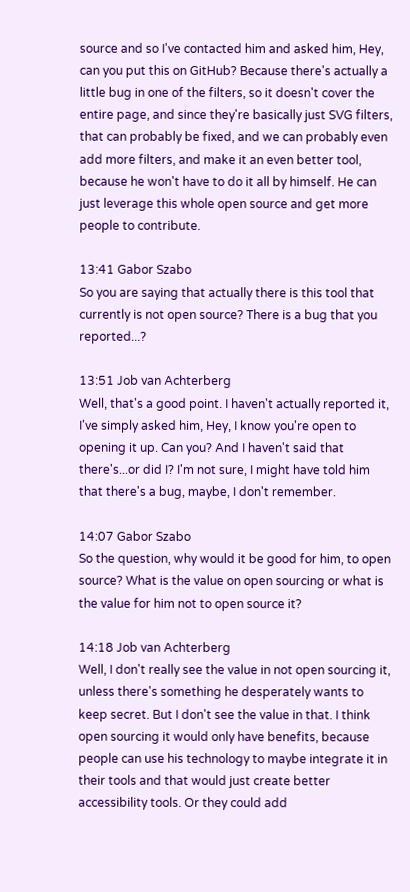source and so I've contacted him and asked him, Hey, can you put this on GitHub? Because there's actually a little bug in one of the filters, so it doesn't cover the entire page, and since they're basically just SVG filters, that can probably be fixed, and we can probably even add more filters, and make it an even better tool, because he won't have to do it all by himself. He can just leverage this whole open source and get more people to contribute.

13:41 Gabor Szabo
So you are saying that actually there is this tool that currently is not open source? There is a bug that you reported...?

13:51 Job van Achterberg
Well, that's a good point. I haven't actually reported it, I've simply asked him, Hey, I know you're open to opening it up. Can you? And I haven't said that there's...or did I? I'm not sure, I might have told him that there's a bug, maybe, I don't remember.

14:07 Gabor Szabo
So the question, why would it be good for him, to open source? What is the value on open sourcing or what is the value for him not to open source it?

14:18 Job van Achterberg
Well, I don't really see the value in not open sourcing it, unless there's something he desperately wants to keep secret. But I don't see the value in that. I think open sourcing it would only have benefits, because people can use his technology to maybe integrate it in their tools and that would just create better accessibility tools. Or they could add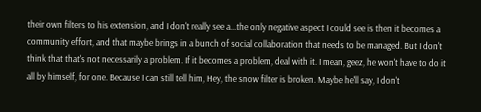their own filters to his extension, and I don't really see a...the only negative aspect I could see is then it becomes a community effort, and that maybe brings in a bunch of social collaboration that needs to be managed. But I don't think that that's not necessarily a problem. If it becomes a problem, deal with it. I mean, geez, he won't have to do it all by himself, for one. Because I can still tell him, Hey, the snow filter is broken. Maybe he'll say, I don't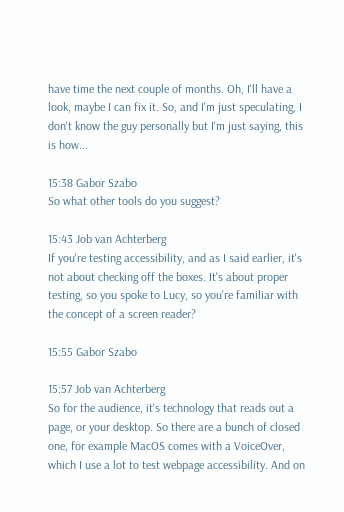have time the next couple of months. Oh, I'll have a look, maybe I can fix it. So, and I'm just speculating, I don't know the guy personally but I'm just saying, this is how...

15:38 Gabor Szabo
So what other tools do you suggest?

15:43 Job van Achterberg
If you're testing accessibility, and as I said earlier, it's not about checking off the boxes. It's about proper testing, so you spoke to Lucy, so you're familiar with the concept of a screen reader?

15:55 Gabor Szabo

15:57 Job van Achterberg
So for the audience, it's technology that reads out a page, or your desktop. So there are a bunch of closed one, for example MacOS comes with a VoiceOver, which I use a lot to test webpage accessibility. And on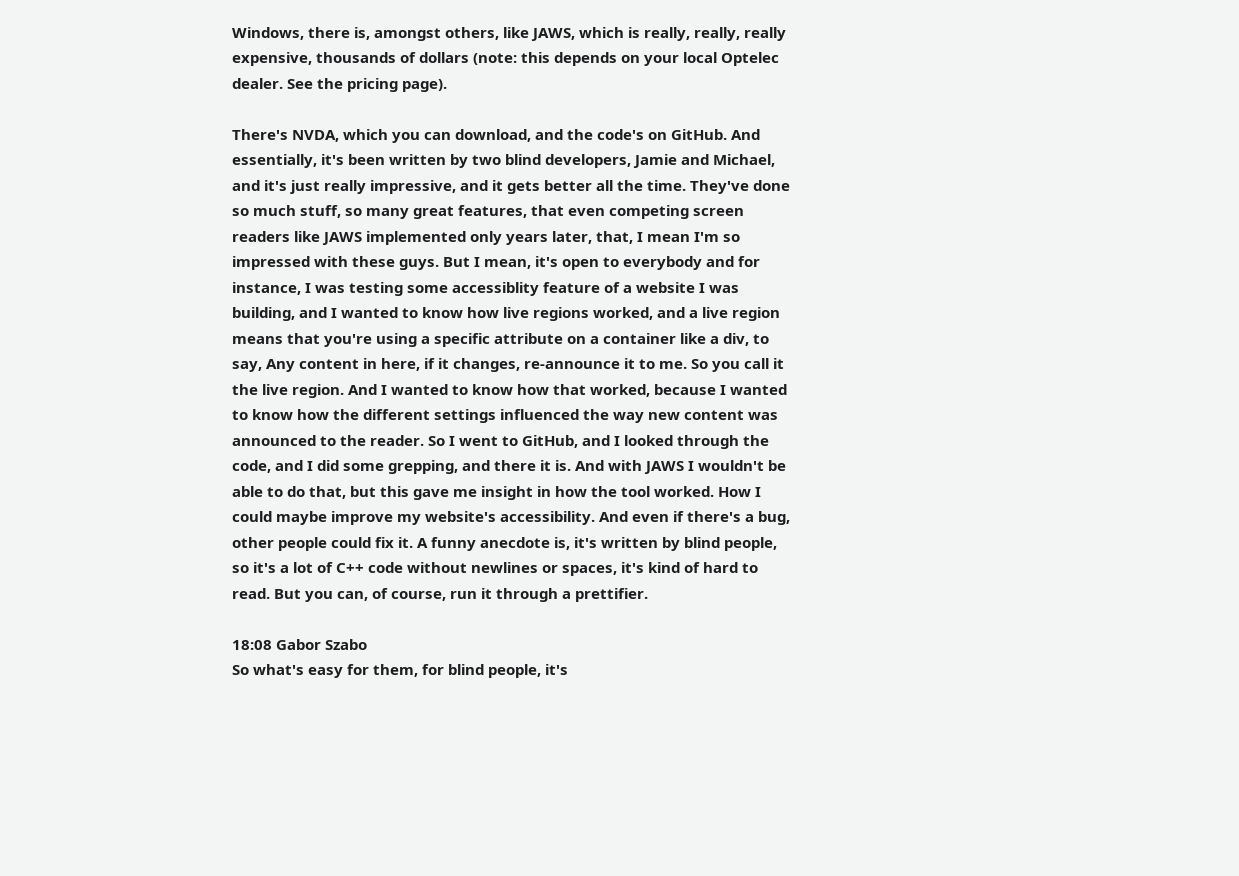Windows, there is, amongst others, like JAWS, which is really, really, really expensive, thousands of dollars (note: this depends on your local Optelec dealer. See the pricing page).

There's NVDA, which you can download, and the code's on GitHub. And essentially, it's been written by two blind developers, Jamie and Michael, and it's just really impressive, and it gets better all the time. They've done so much stuff, so many great features, that even competing screen readers like JAWS implemented only years later, that, I mean I'm so impressed with these guys. But I mean, it's open to everybody and for instance, I was testing some accessiblity feature of a website I was building, and I wanted to know how live regions worked, and a live region means that you're using a specific attribute on a container like a div, to say, Any content in here, if it changes, re-announce it to me. So you call it the live region. And I wanted to know how that worked, because I wanted to know how the different settings influenced the way new content was announced to the reader. So I went to GitHub, and I looked through the code, and I did some grepping, and there it is. And with JAWS I wouldn't be able to do that, but this gave me insight in how the tool worked. How I could maybe improve my website's accessibility. And even if there's a bug, other people could fix it. A funny anecdote is, it's written by blind people, so it's a lot of C++ code without newlines or spaces, it's kind of hard to read. But you can, of course, run it through a prettifier.

18:08 Gabor Szabo
So what's easy for them, for blind people, it's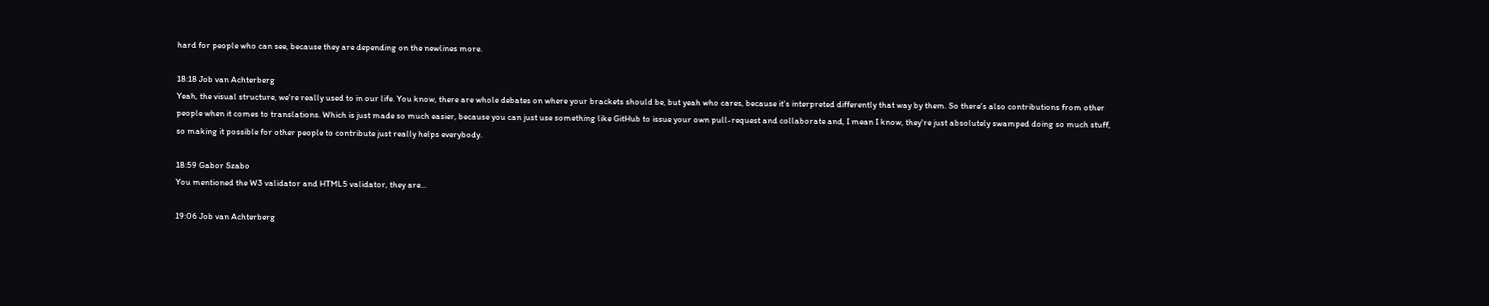hard for people who can see, because they are depending on the newlines more.

18:18 Job van Achterberg
Yeah, the visual structure, we're really used to in our life. You know, there are whole debates on where your brackets should be, but yeah who cares, because it's interpreted differently that way by them. So there's also contributions from other people when it comes to translations. Which is just made so much easier, because you can just use something like GitHub to issue your own pull-request and collaborate and, I mean I know, they're just absolutely swamped doing so much stuff, so making it possible for other people to contribute just really helps everybody.

18:59 Gabor Szabo
You mentioned the W3 validator and HTML5 validator, they are...

19:06 Job van Achterberg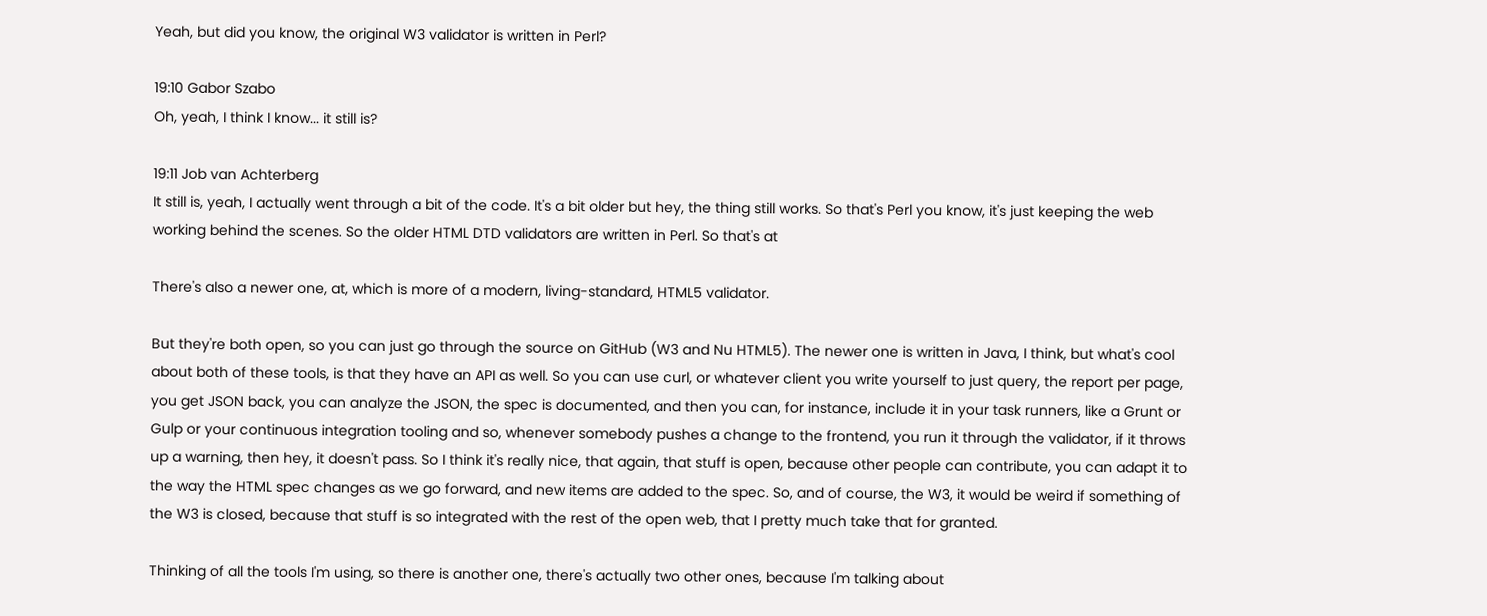Yeah, but did you know, the original W3 validator is written in Perl?

19:10 Gabor Szabo
Oh, yeah, I think I know... it still is?

19:11 Job van Achterberg
It still is, yeah, I actually went through a bit of the code. It's a bit older but hey, the thing still works. So that's Perl you know, it's just keeping the web working behind the scenes. So the older HTML DTD validators are written in Perl. So that's at

There's also a newer one, at, which is more of a modern, living-standard, HTML5 validator.

But they're both open, so you can just go through the source on GitHub (W3 and Nu HTML5). The newer one is written in Java, I think, but what's cool about both of these tools, is that they have an API as well. So you can use curl, or whatever client you write yourself to just query, the report per page, you get JSON back, you can analyze the JSON, the spec is documented, and then you can, for instance, include it in your task runners, like a Grunt or Gulp or your continuous integration tooling and so, whenever somebody pushes a change to the frontend, you run it through the validator, if it throws up a warning, then hey, it doesn't pass. So I think it's really nice, that again, that stuff is open, because other people can contribute, you can adapt it to the way the HTML spec changes as we go forward, and new items are added to the spec. So, and of course, the W3, it would be weird if something of the W3 is closed, because that stuff is so integrated with the rest of the open web, that I pretty much take that for granted.

Thinking of all the tools I'm using, so there is another one, there's actually two other ones, because I'm talking about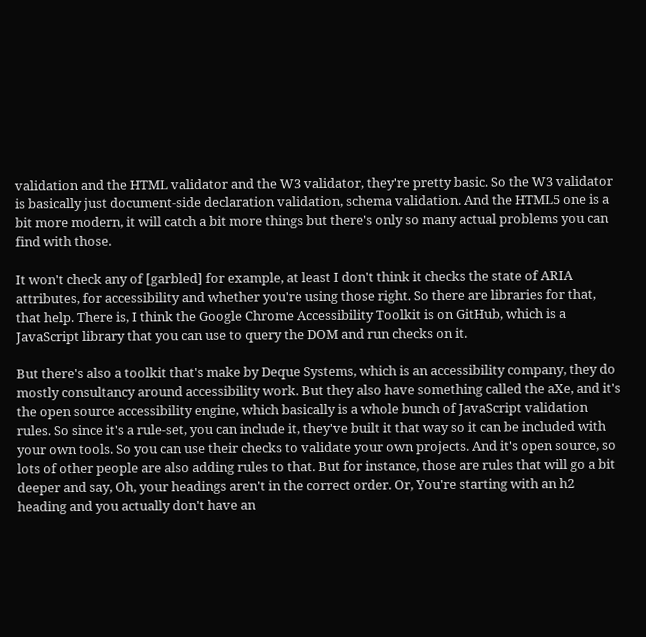validation and the HTML validator and the W3 validator, they're pretty basic. So the W3 validator is basically just document-side declaration validation, schema validation. And the HTML5 one is a bit more modern, it will catch a bit more things but there's only so many actual problems you can find with those.

It won't check any of [garbled] for example, at least I don't think it checks the state of ARIA attributes, for accessibility and whether you're using those right. So there are libraries for that, that help. There is, I think the Google Chrome Accessibility Toolkit is on GitHub, which is a JavaScript library that you can use to query the DOM and run checks on it.

But there's also a toolkit that's make by Deque Systems, which is an accessibility company, they do mostly consultancy around accessibility work. But they also have something called the aXe, and it's the open source accessibility engine, which basically is a whole bunch of JavaScript validation rules. So since it's a rule-set, you can include it, they've built it that way so it can be included with your own tools. So you can use their checks to validate your own projects. And it's open source, so lots of other people are also adding rules to that. But for instance, those are rules that will go a bit deeper and say, Oh, your headings aren't in the correct order. Or, You're starting with an h2 heading and you actually don't have an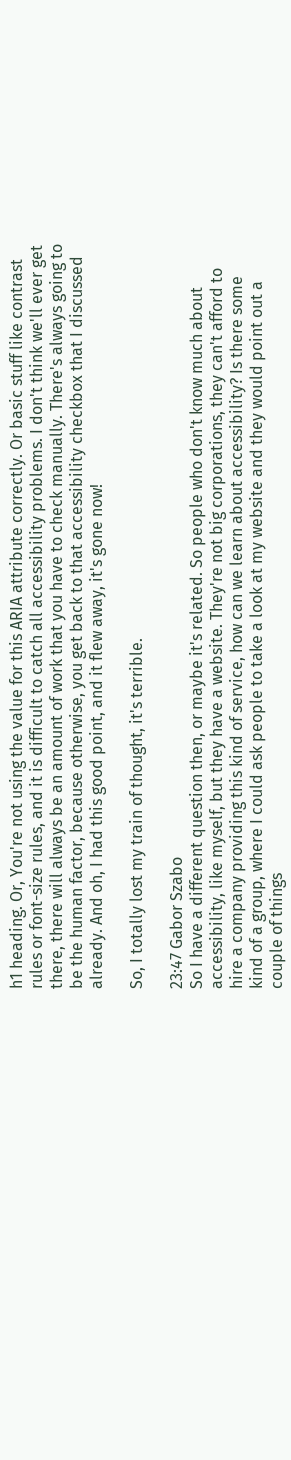h1 heading. Or, You're not using the value for this ARIA attribute correctly. Or basic stuff like contrast rules or font-size rules, and it is difficult to catch all accessibility problems. I don't think we'll ever get there, there will always be an amount of work that you have to check manually. There's always going to be the human factor, because otherwise, you get back to that accessibility checkbox that I discussed already. And oh, I had this good point, and it flew away, it's gone now!

So, I totally lost my train of thought, it's terrible.

23:47 Gabor Szabo
So I have a different question then, or maybe it's related. So people who don't know much about accessibility, like myself, but they have a website. They're not big corporations, they can't afford to hire a company providing this kind of service, how can we learn about accessibility? Is there some kind of a group, where I could ask people to take a look at my website and they would point out a couple of things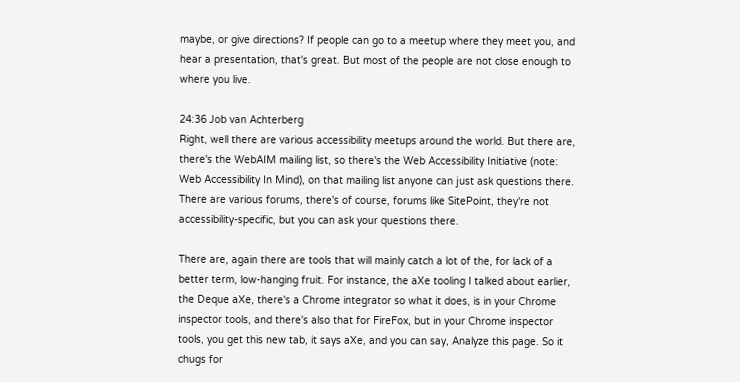maybe, or give directions? If people can go to a meetup where they meet you, and hear a presentation, that's great. But most of the people are not close enough to where you live.

24:36 Job van Achterberg
Right, well there are various accessibility meetups around the world. But there are, there's the WebAIM mailing list, so there's the Web Accessibility Initiative (note: Web Accessibility In Mind), on that mailing list anyone can just ask questions there. There are various forums, there's of course, forums like SitePoint, they're not accessibility-specific, but you can ask your questions there.

There are, again there are tools that will mainly catch a lot of the, for lack of a better term, low-hanging fruit. For instance, the aXe tooling I talked about earlier, the Deque aXe, there's a Chrome integrator so what it does, is in your Chrome inspector tools, and there's also that for FireFox, but in your Chrome inspector tools, you get this new tab, it says aXe, and you can say, Analyze this page. So it chugs for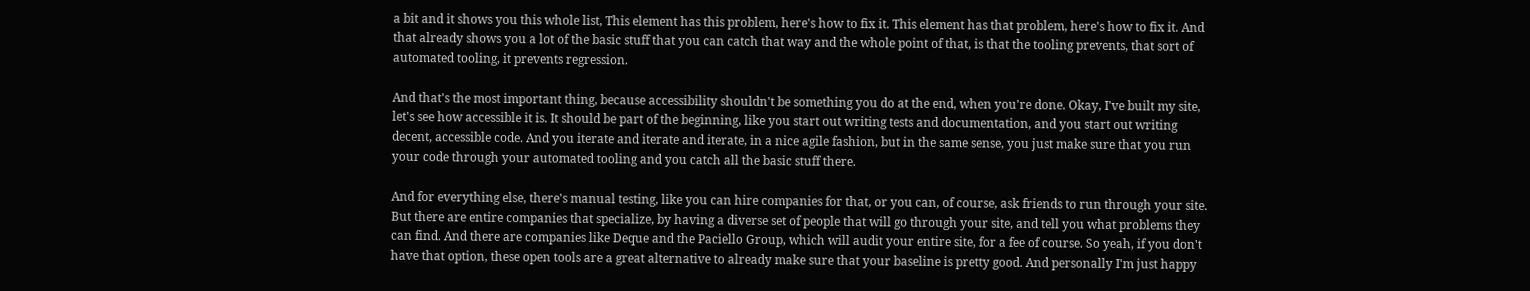a bit and it shows you this whole list, This element has this problem, here's how to fix it. This element has that problem, here's how to fix it. And that already shows you a lot of the basic stuff that you can catch that way and the whole point of that, is that the tooling prevents, that sort of automated tooling, it prevents regression.

And that's the most important thing, because accessibility shouldn't be something you do at the end, when you're done. Okay, I've built my site, let's see how accessible it is. It should be part of the beginning, like you start out writing tests and documentation, and you start out writing decent, accessible code. And you iterate and iterate and iterate, in a nice agile fashion, but in the same sense, you just make sure that you run your code through your automated tooling and you catch all the basic stuff there.

And for everything else, there's manual testing, like you can hire companies for that, or you can, of course, ask friends to run through your site. But there are entire companies that specialize, by having a diverse set of people that will go through your site, and tell you what problems they can find. And there are companies like Deque and the Paciello Group, which will audit your entire site, for a fee of course. So yeah, if you don't have that option, these open tools are a great alternative to already make sure that your baseline is pretty good. And personally I'm just happy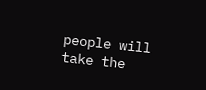people will take the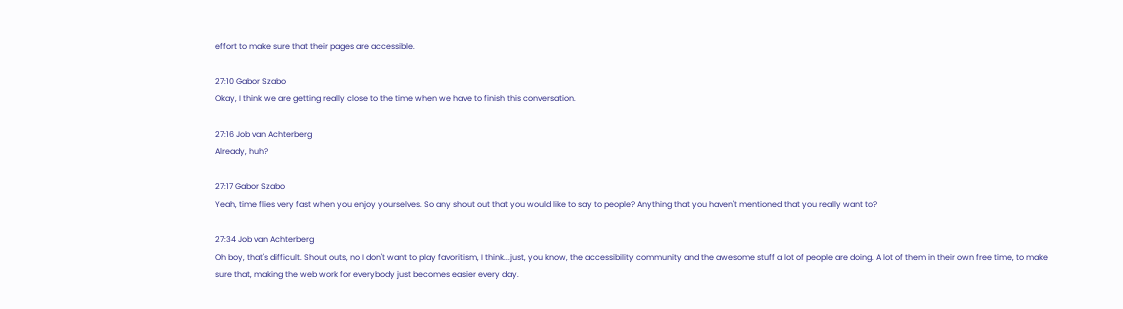effort to make sure that their pages are accessible.

27:10 Gabor Szabo
Okay, I think we are getting really close to the time when we have to finish this conversation.

27:16 Job van Achterberg
Already, huh?

27:17 Gabor Szabo
Yeah, time flies very fast when you enjoy yourselves. So any shout out that you would like to say to people? Anything that you haven't mentioned that you really want to?

27:34 Job van Achterberg
Oh boy, that's difficult. Shout outs, no I don't want to play favoritism, I think...just, you know, the accessibility community and the awesome stuff a lot of people are doing. A lot of them in their own free time, to make sure that, making the web work for everybody just becomes easier every day.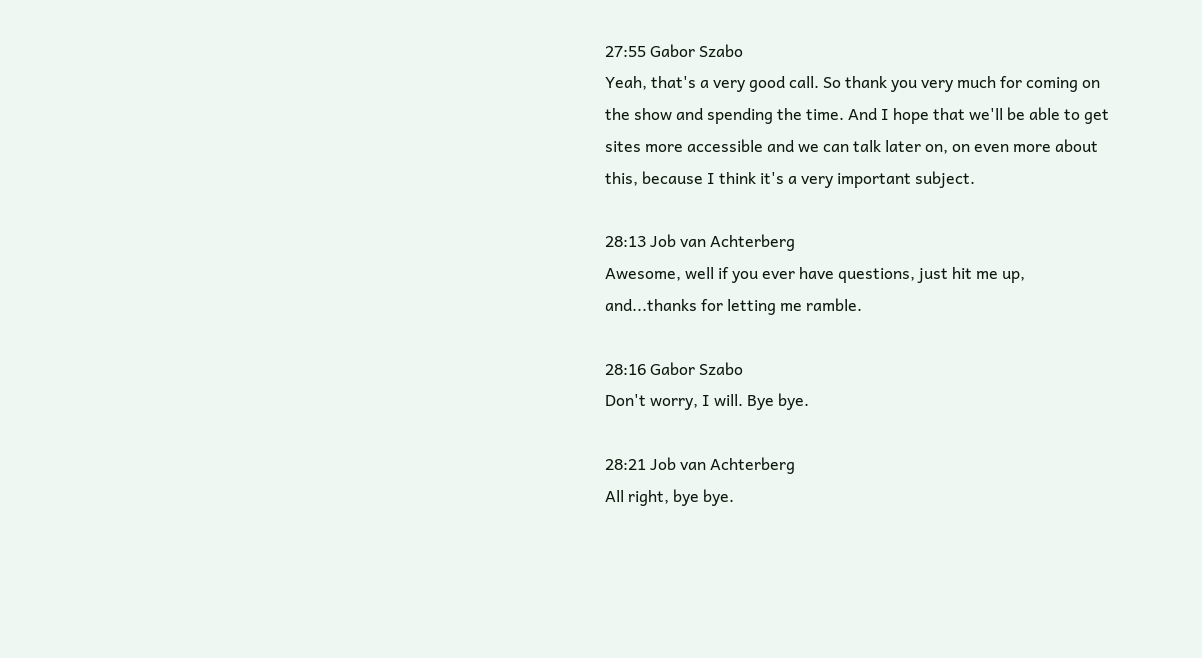27:55 Gabor Szabo
Yeah, that's a very good call. So thank you very much for coming on the show and spending the time. And I hope that we'll be able to get sites more accessible and we can talk later on, on even more about this, because I think it's a very important subject.

28:13 Job van Achterberg
Awesome, well if you ever have questions, just hit me up, and...thanks for letting me ramble.

28:16 Gabor Szabo
Don't worry, I will. Bye bye.

28:21 Job van Achterberg
All right, bye bye.